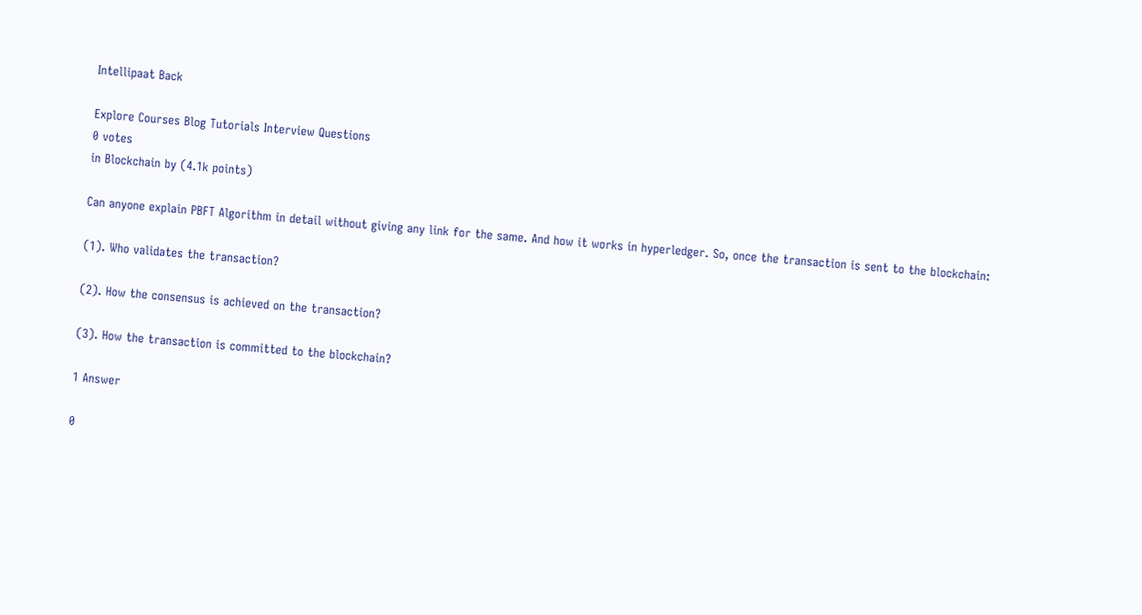Intellipaat Back

Explore Courses Blog Tutorials Interview Questions
0 votes
in Blockchain by (4.1k points)

Can anyone explain PBFT Algorithm in detail without giving any link for the same. And how it works in hyperledger. So, once the transaction is sent to the blockchain:

(1). Who validates the transaction?

(2). How the consensus is achieved on the transaction?

(3). How the transaction is committed to the blockchain?

1 Answer

0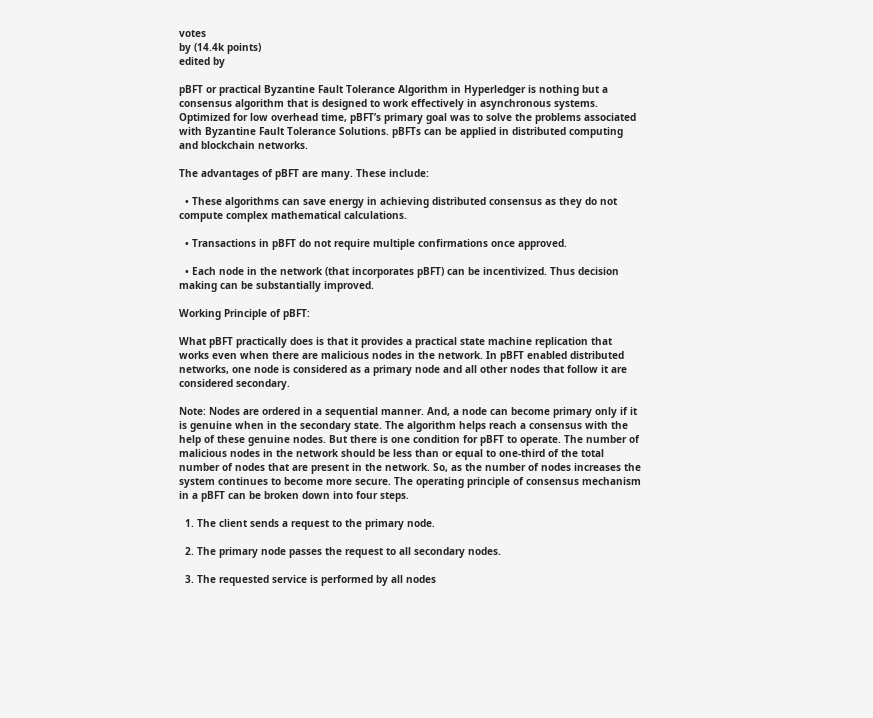votes
by (14.4k points)
edited by

pBFT or practical Byzantine Fault Tolerance Algorithm in Hyperledger is nothing but a consensus algorithm that is designed to work effectively in asynchronous systems. Optimized for low overhead time, pBFT’s primary goal was to solve the problems associated with Byzantine Fault Tolerance Solutions. pBFTs can be applied in distributed computing and blockchain networks.

The advantages of pBFT are many. These include:

  • These algorithms can save energy in achieving distributed consensus as they do not compute complex mathematical calculations.

  • Transactions in pBFT do not require multiple confirmations once approved.

  • Each node in the network (that incorporates pBFT) can be incentivized. Thus decision making can be substantially improved.

Working Principle of pBFT:

What pBFT practically does is that it provides a practical state machine replication that works even when there are malicious nodes in the network. In pBFT enabled distributed networks, one node is considered as a primary node and all other nodes that follow it are considered secondary.

Note: Nodes are ordered in a sequential manner. And, a node can become primary only if it is genuine when in the secondary state. The algorithm helps reach a consensus with the help of these genuine nodes. But there is one condition for pBFT to operate. The number of malicious nodes in the network should be less than or equal to one-third of the total number of nodes that are present in the network. So, as the number of nodes increases the system continues to become more secure. The operating principle of consensus mechanism in a pBFT can be broken down into four steps.

  1. The client sends a request to the primary node.

  2. The primary node passes the request to all secondary nodes.

  3. The requested service is performed by all nodes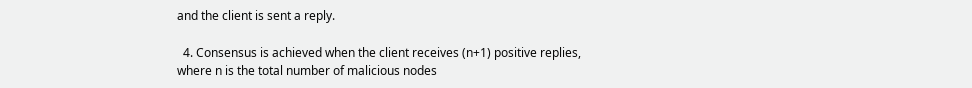and the client is sent a reply.

  4. Consensus is achieved when the client receives (n+1) positive replies, where n is the total number of malicious nodes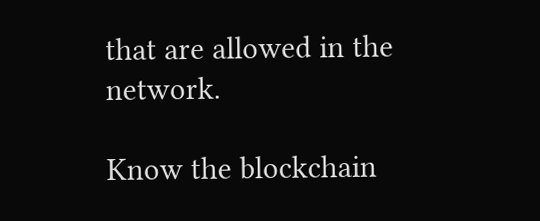that are allowed in the network.

Know the blockchain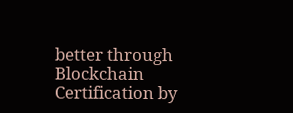better through Blockchain Certification by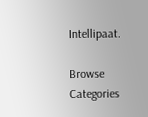Intellipaat.

Browse Categories